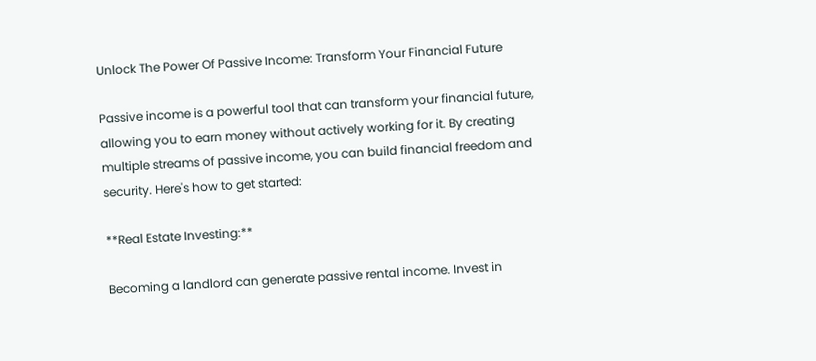Unlock The Power Of Passive Income: Transform Your Financial Future

Passive income is a powerful tool that can transform your financial future, allowing you to earn money without actively working for it. By creating multiple streams of passive income, you can build financial freedom and security. Here's how to get started:

**Real Estate Investing:**

Becoming a landlord can generate passive rental income. Invest in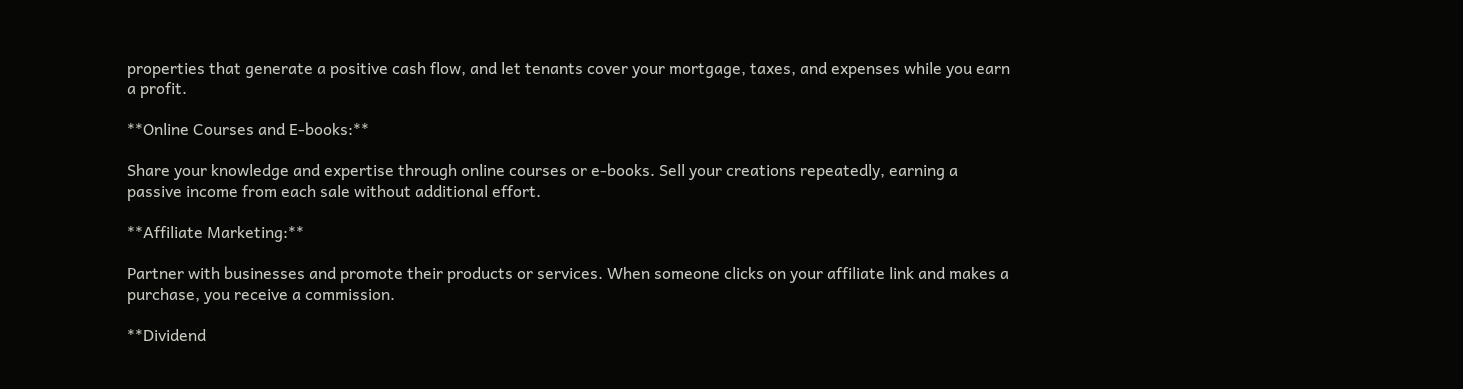properties that generate a positive cash flow, and let tenants cover your mortgage, taxes, and expenses while you earn a profit.

**Online Courses and E-books:**

Share your knowledge and expertise through online courses or e-books. Sell your creations repeatedly, earning a passive income from each sale without additional effort.

**Affiliate Marketing:**

Partner with businesses and promote their products or services. When someone clicks on your affiliate link and makes a purchase, you receive a commission.

**Dividend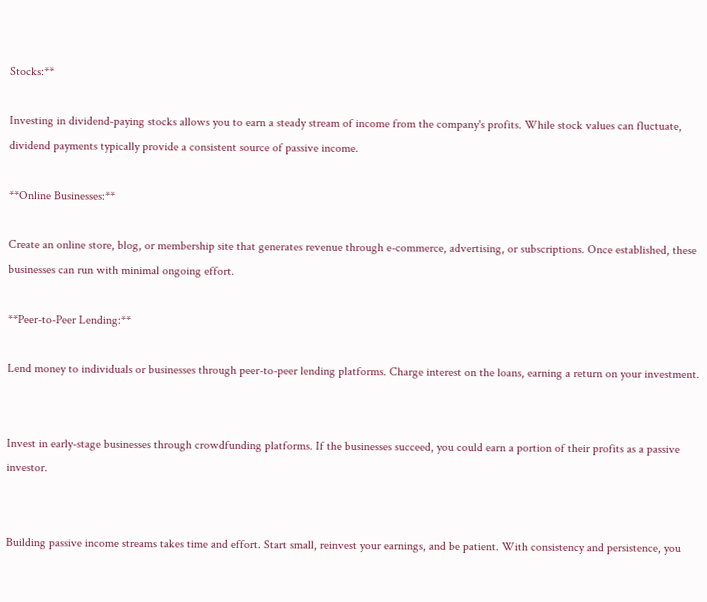Stocks:**

Investing in dividend-paying stocks allows you to earn a steady stream of income from the company's profits. While stock values can fluctuate, dividend payments typically provide a consistent source of passive income.

**Online Businesses:**

Create an online store, blog, or membership site that generates revenue through e-commerce, advertising, or subscriptions. Once established, these businesses can run with minimal ongoing effort.

**Peer-to-Peer Lending:**

Lend money to individuals or businesses through peer-to-peer lending platforms. Charge interest on the loans, earning a return on your investment.


Invest in early-stage businesses through crowdfunding platforms. If the businesses succeed, you could earn a portion of their profits as a passive investor.


Building passive income streams takes time and effort. Start small, reinvest your earnings, and be patient. With consistency and persistence, you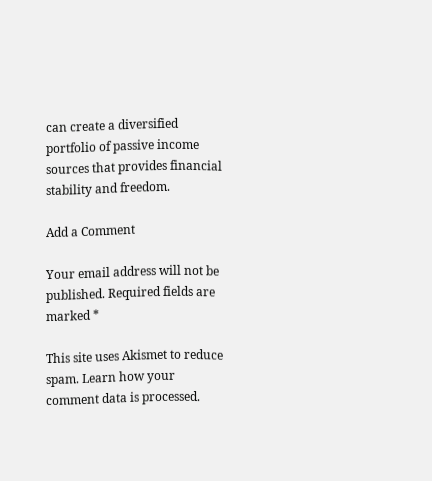can create a diversified portfolio of passive income sources that provides financial stability and freedom.

Add a Comment

Your email address will not be published. Required fields are marked *

This site uses Akismet to reduce spam. Learn how your comment data is processed.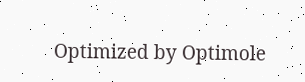Optimized by Optimole